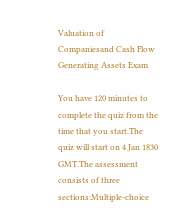Valuation of Companiesand Cash Flow Generating Assets Exam

You have 120 minutes to complete the quiz from the time that you start.The quiz will start on 4 Jan 1830 GMT.The assessment consists of three sections:Multiple-choice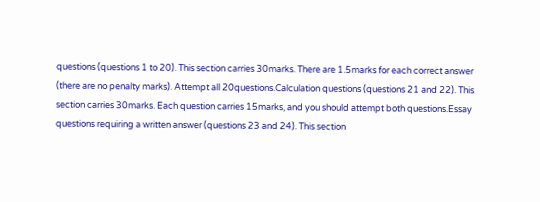questions (questions 1 to 20). This section carries 30marks. There are 1.5marks for each correct answer (there are no penalty marks). Attempt all 20questions.Calculation questions (questions 21 and 22). This section carries 30marks. Each question carries 15marks, and you should attempt both questions.Essay questions requiring a written answer (questions 23 and 24). This section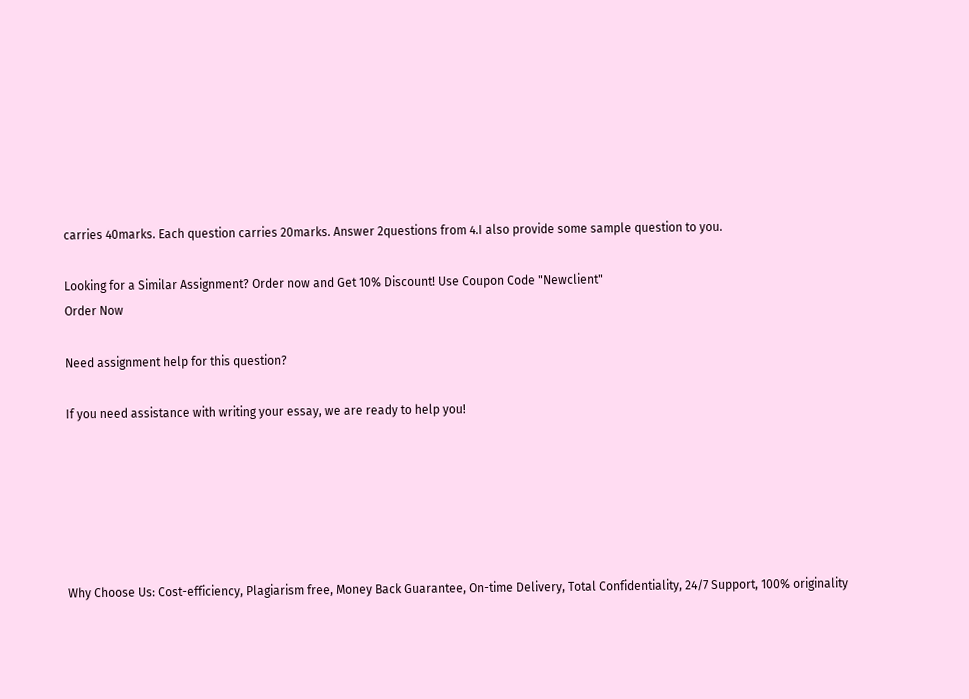carries 40marks. Each question carries 20marks. Answer 2questions from 4.I also provide some sample question to you.

Looking for a Similar Assignment? Order now and Get 10% Discount! Use Coupon Code "Newclient"
Order Now

Need assignment help for this question?

If you need assistance with writing your essay, we are ready to help you!






Why Choose Us: Cost-efficiency, Plagiarism free, Money Back Guarantee, On-time Delivery, Total Сonfidentiality, 24/7 Support, 100% originality